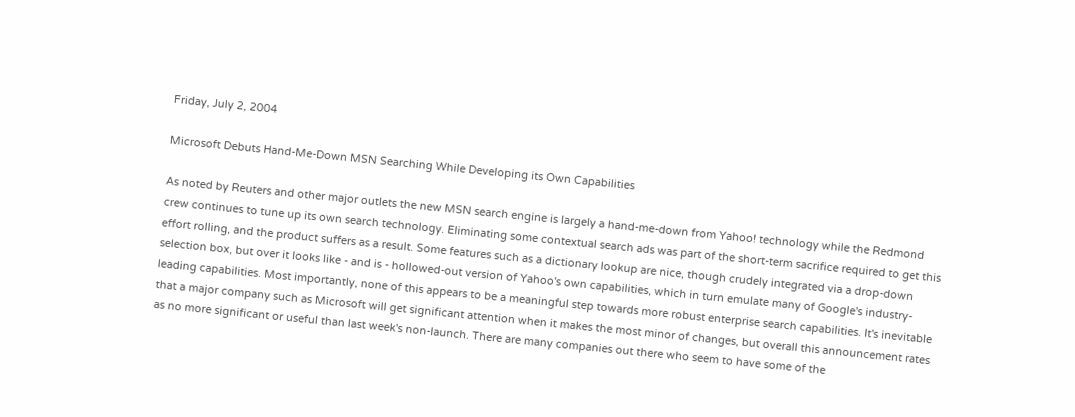Friday, July 2, 2004

Microsoft Debuts Hand-Me-Down MSN Searching While Developing its Own Capabilities

As noted by Reuters and other major outlets the new MSN search engine is largely a hand-me-down from Yahoo! technology while the Redmond crew continues to tune up its own search technology. Eliminating some contextual search ads was part of the short-term sacrifice required to get this effort rolling, and the product suffers as a result. Some features such as a dictionary lookup are nice, though crudely integrated via a drop-down selection box, but over it looks like - and is - hollowed-out version of Yahoo's own capabilities, which in turn emulate many of Google's industry-leading capabilities. Most importantly, none of this appears to be a meaningful step towards more robust enterprise search capabilities. It's inevitable that a major company such as Microsoft will get significant attention when it makes the most minor of changes, but overall this announcement rates as no more significant or useful than last week's non-launch. There are many companies out there who seem to have some of the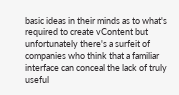basic ideas in their minds as to what's required to create vContent but unfortunately there's a surfeit of companies who think that a familiar interface can conceal the lack of truly useful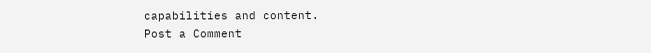capabilities and content.
Post a Comment